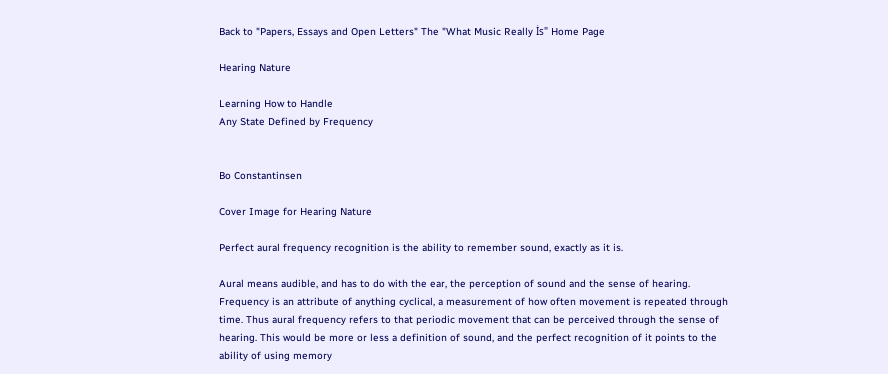Back to "Papers, Essays and Open Letters" The "What Music Really İs" Home Page

Hearing Nature

Learning How to Handle
Any State Defined by Frequency


Bo Constantinsen

Cover Image for Hearing Nature

Perfect aural frequency recognition is the ability to remember sound, exactly as it is.

Aural means audible, and has to do with the ear, the perception of sound and the sense of hearing. Frequency is an attribute of anything cyclical, a measurement of how often movement is repeated through time. Thus aural frequency refers to that periodic movement that can be perceived through the sense of hearing. This would be more or less a definition of sound, and the perfect recognition of it points to the ability of using memory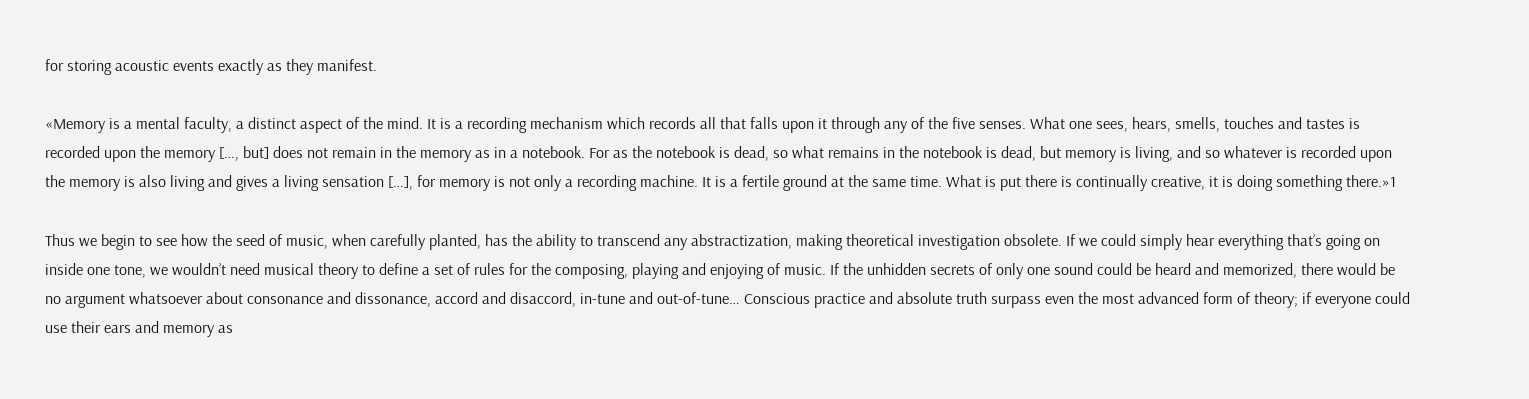for storing acoustic events exactly as they manifest.

«Memory is a mental faculty, a distinct aspect of the mind. It is a recording mechanism which records all that falls upon it through any of the five senses. What one sees, hears, smells, touches and tastes is recorded upon the memory […, but] does not remain in the memory as in a notebook. For as the notebook is dead, so what remains in the notebook is dead, but memory is living, and so whatever is recorded upon the memory is also living and gives a living sensation […], for memory is not only a recording machine. It is a fertile ground at the same time. What is put there is continually creative, it is doing something there.»1

Thus we begin to see how the seed of music, when carefully planted, has the ability to transcend any abstractization, making theoretical investigation obsolete. If we could simply hear everything that’s going on inside one tone, we wouldn’t need musical theory to define a set of rules for the composing, playing and enjoying of music. If the unhidden secrets of only one sound could be heard and memorized, there would be no argument whatsoever about consonance and dissonance, accord and disaccord, in-tune and out-of-tune… Conscious practice and absolute truth surpass even the most advanced form of theory; if everyone could use their ears and memory as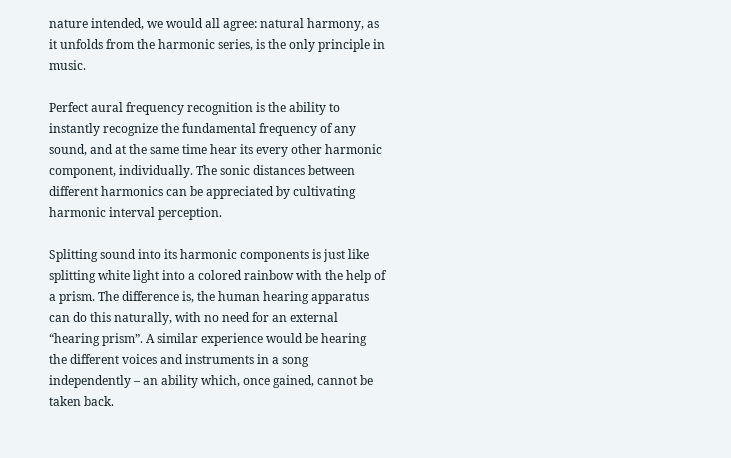nature intended, we would all agree: natural harmony, as it unfolds from the harmonic series, is the only principle in music.

Perfect aural frequency recognition is the ability to instantly recognize the fundamental frequency of any sound, and at the same time hear its every other harmonic component, individually. The sonic distances between different harmonics can be appreciated by cultivating harmonic interval perception.

Splitting sound into its harmonic components is just like splitting white light into a colored rainbow with the help of a prism. The difference is, the human hearing apparatus can do this naturally, with no need for an external “hearing prism”. A similar experience would be hearing the different voices and instruments in a song independently – an ability which, once gained, cannot be taken back.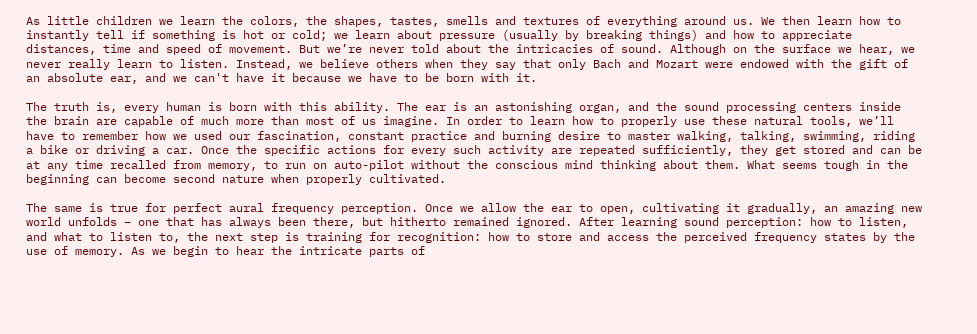As little children we learn the colors, the shapes, tastes, smells and textures of everything around us. We then learn how to instantly tell if something is hot or cold; we learn about pressure (usually by breaking things) and how to appreciate distances, time and speed of movement. But we’re never told about the intricacies of sound. Although on the surface we hear, we never really learn to listen. Instead, we believe others when they say that only Bach and Mozart were endowed with the gift of an absolute ear, and we can't have it because we have to be born with it.

The truth is, every human is born with this ability. The ear is an astonishing organ, and the sound processing centers inside the brain are capable of much more than most of us imagine. In order to learn how to properly use these natural tools, we’ll have to remember how we used our fascination, constant practice and burning desire to master walking, talking, swimming, riding a bike or driving a car. Once the specific actions for every such activity are repeated sufficiently, they get stored and can be at any time recalled from memory, to run on auto-pilot without the conscious mind thinking about them. What seems tough in the beginning can become second nature when properly cultivated.

The same is true for perfect aural frequency perception. Once we allow the ear to open, cultivating it gradually, an amazing new world unfolds – one that has always been there, but hitherto remained ignored. After learning sound perception: how to listen, and what to listen to, the next step is training for recognition: how to store and access the perceived frequency states by the use of memory. As we begin to hear the intricate parts of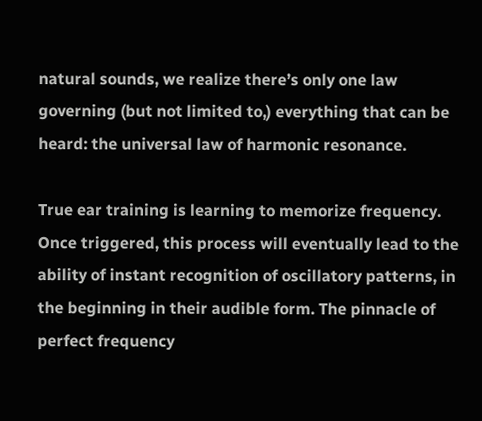natural sounds, we realize there’s only one law governing (but not limited to,) everything that can be heard: the universal law of harmonic resonance.

True ear training is learning to memorize frequency. Once triggered, this process will eventually lead to the ability of instant recognition of oscillatory patterns, in the beginning in their audible form. The pinnacle of perfect frequency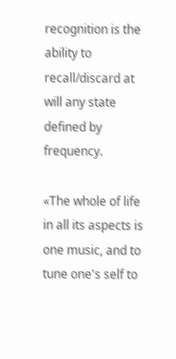recognition is the ability to recall/discard at will any state defined by frequency.

«The whole of life in all its aspects is one music, and to tune one's self to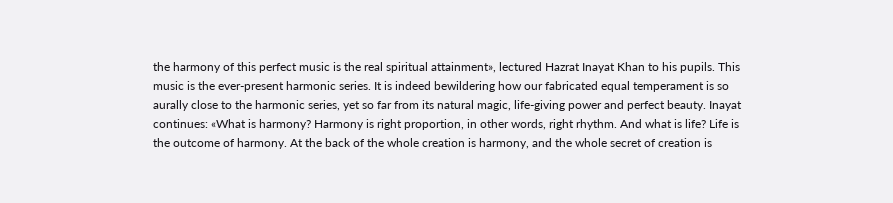the harmony of this perfect music is the real spiritual attainment», lectured Hazrat Inayat Khan to his pupils. This music is the ever-present harmonic series. It is indeed bewildering how our fabricated equal temperament is so aurally close to the harmonic series, yet so far from its natural magic, life-giving power and perfect beauty. Inayat continues: «What is harmony? Harmony is right proportion, in other words, right rhythm. And what is life? Life is the outcome of harmony. At the back of the whole creation is harmony, and the whole secret of creation is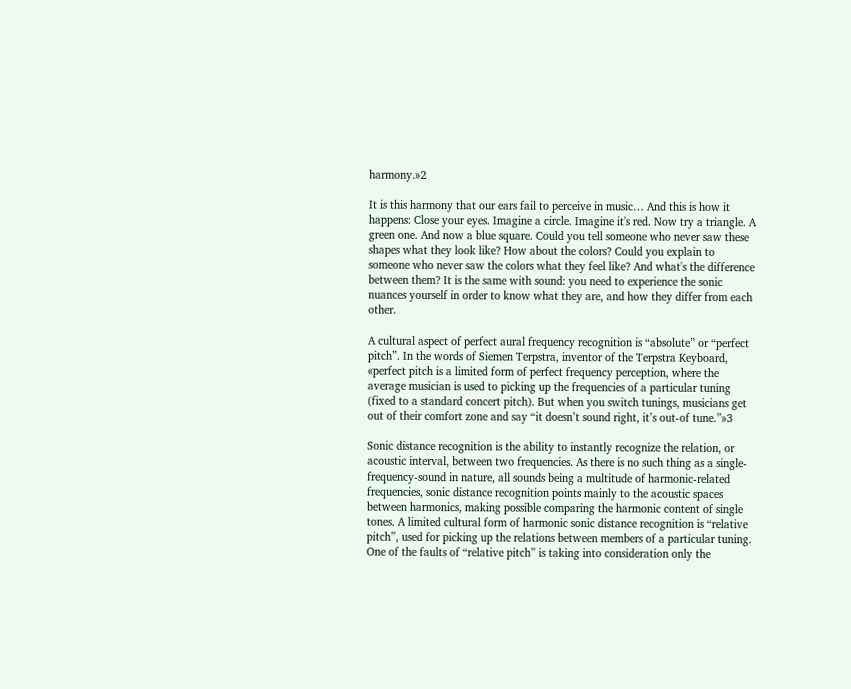harmony.»2

It is this harmony that our ears fail to perceive in music… And this is how it happens: Close your eyes. Imagine a circle. Imagine it's red. Now try a triangle. A green one. And now a blue square. Could you tell someone who never saw these shapes what they look like? How about the colors? Could you explain to someone who never saw the colors what they feel like? And what's the difference between them? It is the same with sound: you need to experience the sonic nuances yourself in order to know what they are, and how they differ from each other.

A cultural aspect of perfect aural frequency recognition is “absolute” or “perfect pitch”. In the words of Siemen Terpstra, inventor of the Terpstra Keyboard, «perfect pitch is a limited form of perfect frequency perception, where the average musician is used to picking up the frequencies of a particular tuning (fixed to a standard concert pitch). But when you switch tunings, musicians get out of their comfort zone and say “it doesn’t sound right, it’s out-of tune.”»3

Sonic distance recognition is the ability to instantly recognize the relation, or acoustic interval, between two frequencies. As there is no such thing as a single-frequency-sound in nature, all sounds being a multitude of harmonic-related frequencies, sonic distance recognition points mainly to the acoustic spaces between harmonics, making possible comparing the harmonic content of single tones. A limited cultural form of harmonic sonic distance recognition is “relative pitch”, used for picking up the relations between members of a particular tuning. One of the faults of “relative pitch” is taking into consideration only the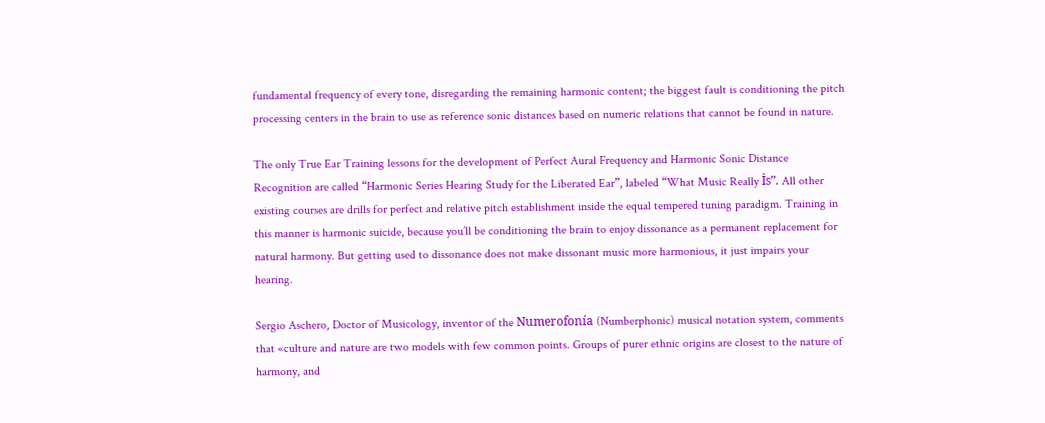fundamental frequency of every tone, disregarding the remaining harmonic content; the biggest fault is conditioning the pitch processing centers in the brain to use as reference sonic distances based on numeric relations that cannot be found in nature.

The only True Ear Training lessons for the development of Perfect Aural Frequency and Harmonic Sonic Distance Recognition are called “Harmonic Series Hearing Study for the Liberated Ear”, labeled “What Music Really İs”. All other existing courses are drills for perfect and relative pitch establishment inside the equal tempered tuning paradigm. Training in this manner is harmonic suicide, because you’ll be conditioning the brain to enjoy dissonance as a permanent replacement for natural harmony. But getting used to dissonance does not make dissonant music more harmonious, it just impairs your hearing.

Sergio Aschero, Doctor of Musicology, inventor of the Numerofonía (Numberphonic) musical notation system, comments that «culture and nature are two models with few common points. Groups of purer ethnic origins are closest to the nature of harmony, and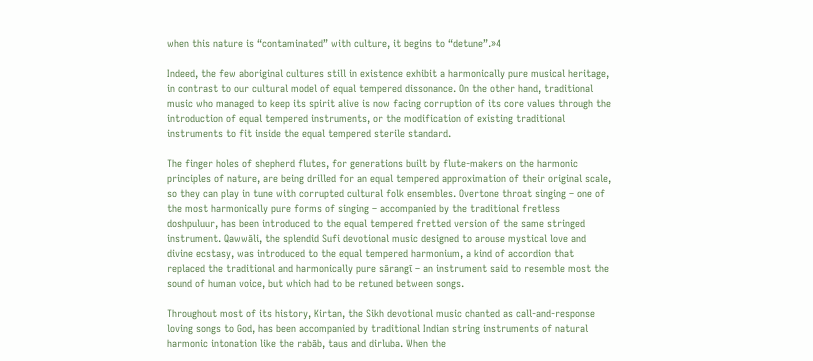when this nature is “contaminated” with culture, it begins to “detune”.»4

Indeed, the few aboriginal cultures still in existence exhibit a harmonically pure musical heritage, in contrast to our cultural model of equal tempered dissonance. On the other hand, traditional music who managed to keep its spirit alive is now facing corruption of its core values through the introduction of equal tempered instruments, or the modification of existing traditional instruments to fit inside the equal tempered sterile standard.

The finger holes of shepherd flutes, for generations built by flute-makers on the harmonic principles of nature, are being drilled for an equal tempered approximation of their original scale, so they can play in tune with corrupted cultural folk ensembles. Overtone throat singing – one of the most harmonically pure forms of singing – accompanied by the traditional fretless doshpuluur, has been introduced to the equal tempered fretted version of the same stringed instrument. Qawwāli, the splendid Sufi devotional music designed to arouse mystical love and divine ecstasy, was introduced to the equal tempered harmonium, a kind of accordion that replaced the traditional and harmonically pure sārangī – an instrument said to resemble most the sound of human voice, but which had to be retuned between songs.

Throughout most of its history, Kirtan, the Sikh devotional music chanted as call-and-response loving songs to God, has been accompanied by traditional Indian string instruments of natural harmonic intonation like the rabāb, taus and dirluba. When the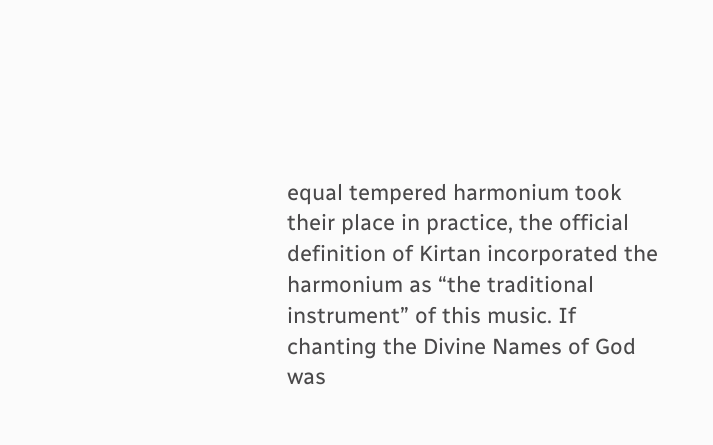equal tempered harmonium took their place in practice, the official definition of Kirtan incorporated the harmonium as “the traditional instrument” of this music. If chanting the Divine Names of God was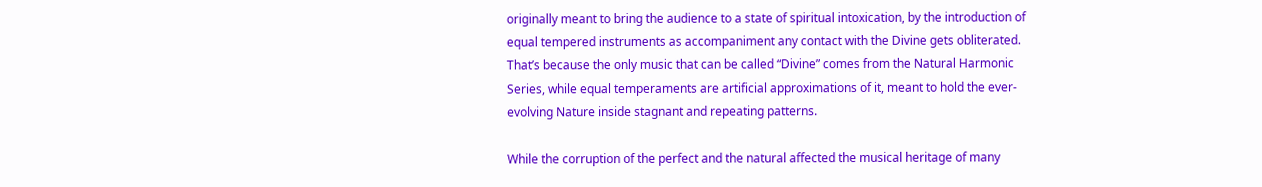originally meant to bring the audience to a state of spiritual intoxication, by the introduction of equal tempered instruments as accompaniment any contact with the Divine gets obliterated. That’s because the only music that can be called “Divine” comes from the Natural Harmonic Series, while equal temperaments are artificial approximations of it, meant to hold the ever-evolving Nature inside stagnant and repeating patterns.

While the corruption of the perfect and the natural affected the musical heritage of many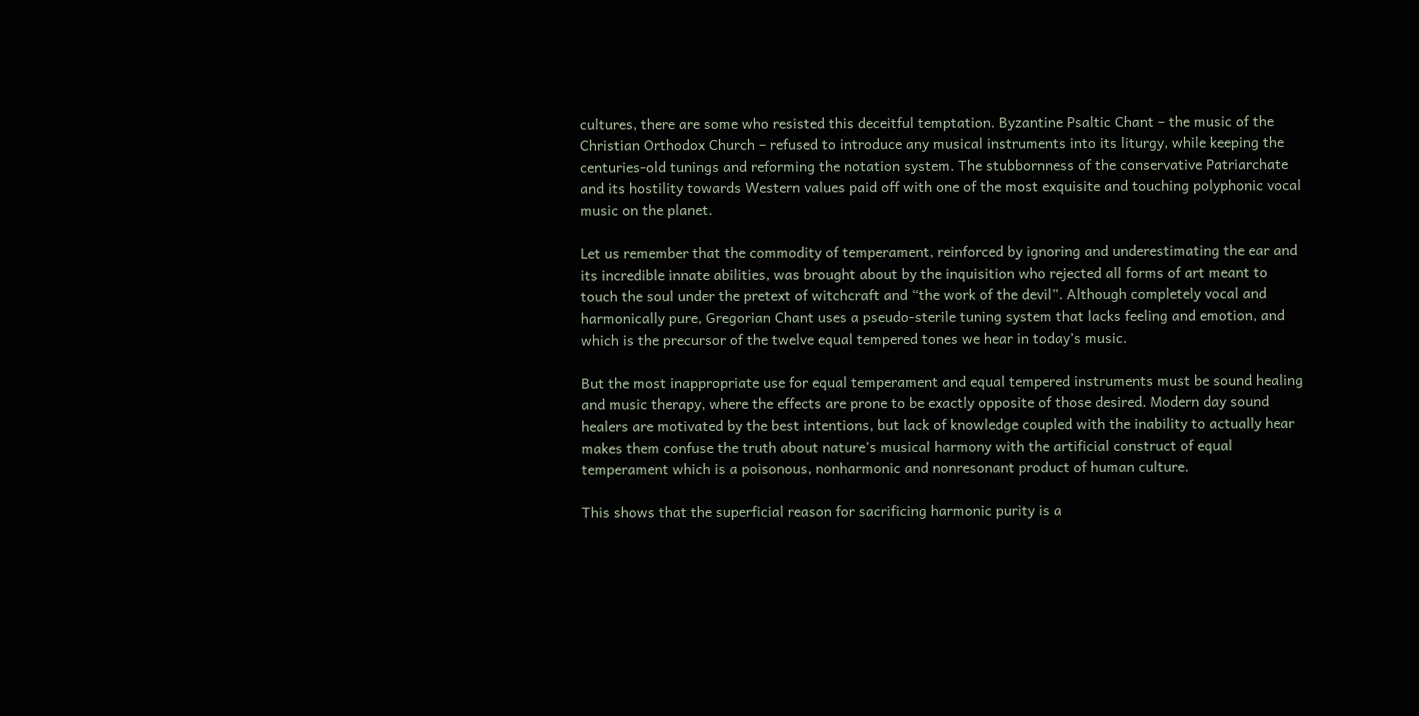cultures, there are some who resisted this deceitful temptation. Byzantine Psaltic Chant – the music of the Christian Orthodox Church – refused to introduce any musical instruments into its liturgy, while keeping the centuries-old tunings and reforming the notation system. The stubbornness of the conservative Patriarchate and its hostility towards Western values paid off with one of the most exquisite and touching polyphonic vocal music on the planet.

Let us remember that the commodity of temperament, reinforced by ignoring and underestimating the ear and its incredible innate abilities, was brought about by the inquisition who rejected all forms of art meant to touch the soul under the pretext of witchcraft and “the work of the devil”. Although completely vocal and harmonically pure, Gregorian Chant uses a pseudo-sterile tuning system that lacks feeling and emotion, and which is the precursor of the twelve equal tempered tones we hear in today’s music.

But the most inappropriate use for equal temperament and equal tempered instruments must be sound healing and music therapy, where the effects are prone to be exactly opposite of those desired. Modern day sound healers are motivated by the best intentions, but lack of knowledge coupled with the inability to actually hear makes them confuse the truth about nature’s musical harmony with the artificial construct of equal temperament which is a poisonous, nonharmonic and nonresonant product of human culture.

This shows that the superficial reason for sacrificing harmonic purity is a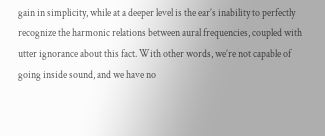gain in simplicity, while at a deeper level is the ear’s inability to perfectly recognize the harmonic relations between aural frequencies, coupled with utter ignorance about this fact. With other words, we’re not capable of going inside sound, and we have no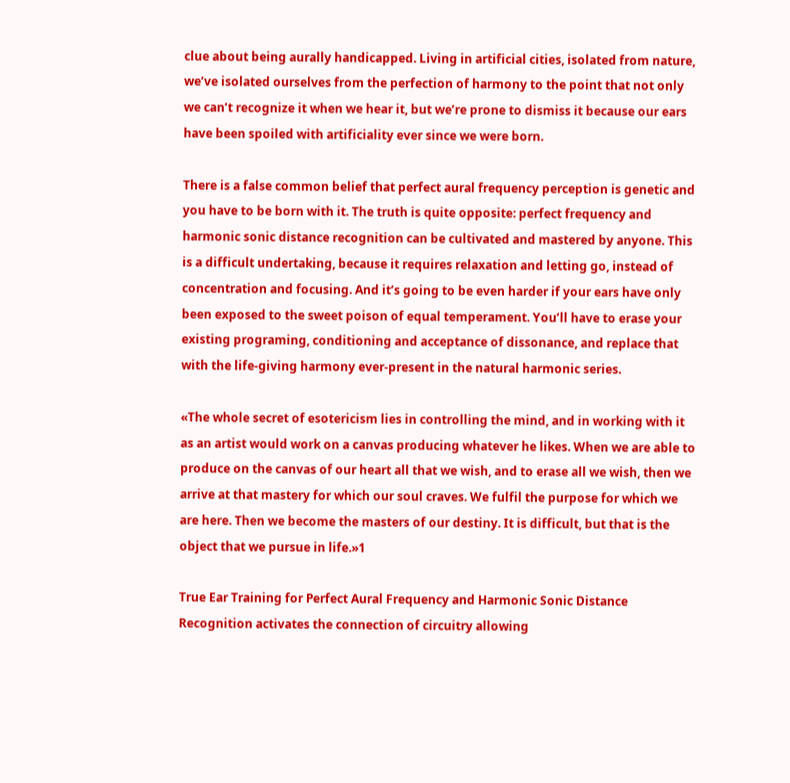clue about being aurally handicapped. Living in artificial cities, isolated from nature, we’ve isolated ourselves from the perfection of harmony to the point that not only we can’t recognize it when we hear it, but we’re prone to dismiss it because our ears have been spoiled with artificiality ever since we were born.

There is a false common belief that perfect aural frequency perception is genetic and you have to be born with it. The truth is quite opposite: perfect frequency and harmonic sonic distance recognition can be cultivated and mastered by anyone. This is a difficult undertaking, because it requires relaxation and letting go, instead of concentration and focusing. And it’s going to be even harder if your ears have only been exposed to the sweet poison of equal temperament. You’ll have to erase your existing programing, conditioning and acceptance of dissonance, and replace that with the life-giving harmony ever-present in the natural harmonic series.

«The whole secret of esotericism lies in controlling the mind, and in working with it as an artist would work on a canvas producing whatever he likes. When we are able to produce on the canvas of our heart all that we wish, and to erase all we wish, then we arrive at that mastery for which our soul craves. We fulfil the purpose for which we are here. Then we become the masters of our destiny. It is difficult, but that is the object that we pursue in life.»1

True Ear Training for Perfect Aural Frequency and Harmonic Sonic Distance Recognition activates the connection of circuitry allowing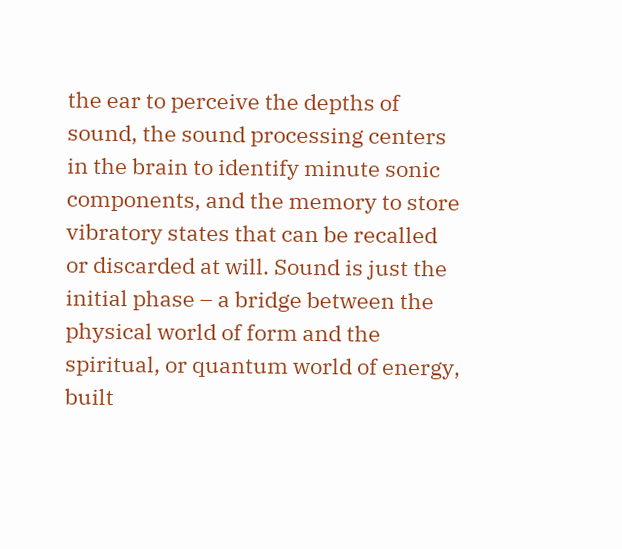the ear to perceive the depths of sound, the sound processing centers in the brain to identify minute sonic components, and the memory to store vibratory states that can be recalled or discarded at will. Sound is just the initial phase – a bridge between the physical world of form and the spiritual, or quantum world of energy, built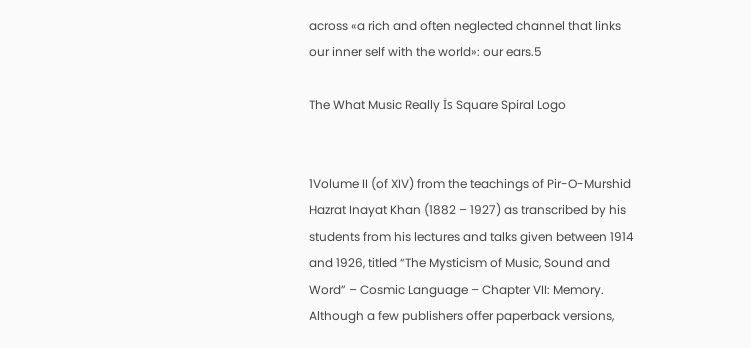across «a rich and often neglected channel that links our inner self with the world»: our ears.5

The What Music Really İs Square Spiral Logo


1Volume II (of XIV) from the teachings of Pir-O-Murshid Hazrat Inayat Khan (1882 – 1927) as transcribed by his students from his lectures and talks given between 1914 and 1926, titled “The Mysticism of Music, Sound and Word” – Cosmic Language – Chapter VII: Memory. Although a few publishers offer paperback versions,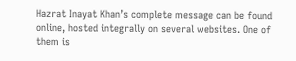Hazrat Inayat Khan’s complete message can be found online, hosted integrally on several websites. One of them is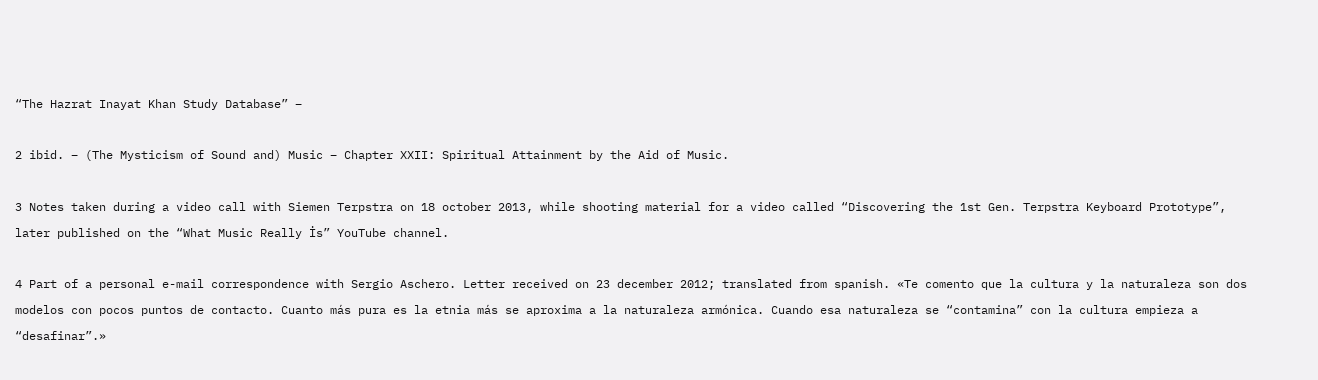“The Hazrat Inayat Khan Study Database” –

2 ibid. – (The Mysticism of Sound and) Music – Chapter XXII: Spiritual Attainment by the Aid of Music.

3 Notes taken during a video call with Siemen Terpstra on 18 october 2013, while shooting material for a video called “Discovering the 1st Gen. Terpstra Keyboard Prototype”, later published on the “What Music Really İs” YouTube channel.

4 Part of a personal e-mail correspondence with Sergio Aschero. Letter received on 23 december 2012; translated from spanish. «Te comento que la cultura y la naturaleza son dos modelos con pocos puntos de contacto. Cuanto más pura es la etnia más se aproxima a la naturaleza armónica. Cuando esa naturaleza se “contamina” con la cultura empieza a “desafinar”.»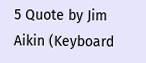5 Quote by Jim Aikin (Keyboard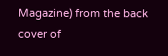Magazine) from the back cover of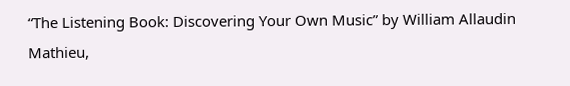“The Listening Book: Discovering Your Own Music” by William Allaudin Mathieu,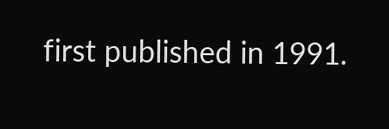first published in 1991.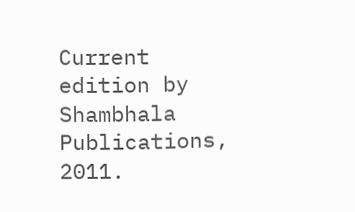Current edition by Shambhala Publications, 2011.